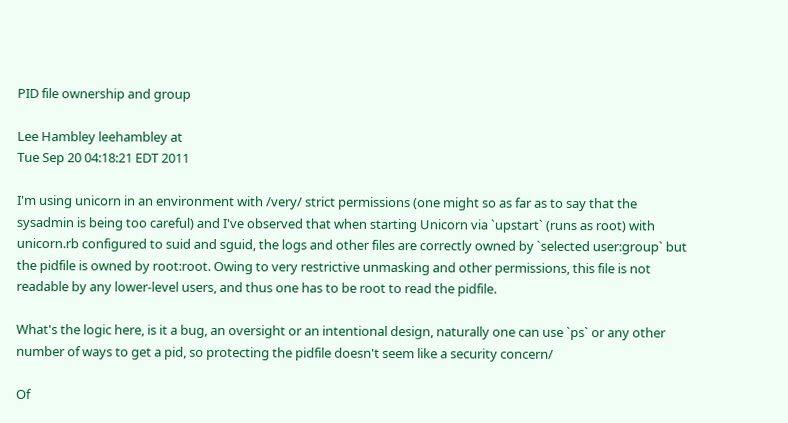PID file ownership and group

Lee Hambley leehambley at
Tue Sep 20 04:18:21 EDT 2011

I'm using unicorn in an environment with /very/ strict permissions (one might so as far as to say that the sysadmin is being too careful) and I've observed that when starting Unicorn via `upstart` (runs as root) with unicorn.rb configured to suid and sguid, the logs and other files are correctly owned by `selected user:group` but the pidfile is owned by root:root. Owing to very restrictive unmasking and other permissions, this file is not readable by any lower-level users, and thus one has to be root to read the pidfile.

What's the logic here, is it a bug, an oversight or an intentional design, naturally one can use `ps` or any other number of ways to get a pid, so protecting the pidfile doesn't seem like a security concern/

Of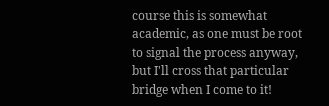course this is somewhat academic, as one must be root to signal the process anyway, but I'll cross that particular bridge when I come to it!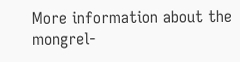More information about the mongrel-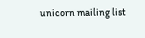unicorn mailing list